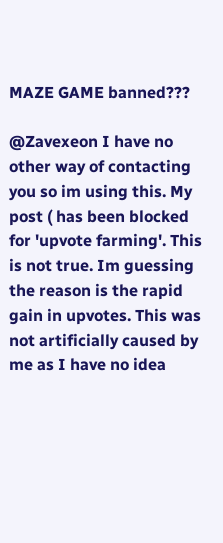MAZE GAME banned???

@Zavexeon I have no other way of contacting you so im using this. My post ( has been blocked for 'upvote farming'. This is not true. Im guessing the reason is the rapid gain in upvotes. This was not artificially caused by me as I have no idea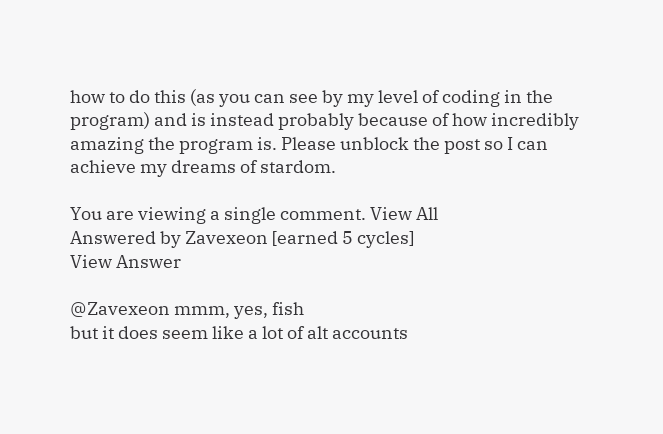how to do this (as you can see by my level of coding in the program) and is instead probably because of how incredibly amazing the program is. Please unblock the post so I can achieve my dreams of stardom.

You are viewing a single comment. View All
Answered by Zavexeon [earned 5 cycles]
View Answer

@Zavexeon mmm, yes, fish
but it does seem like a lot of alt accounts